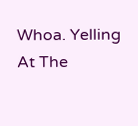Whoa. Yelling At The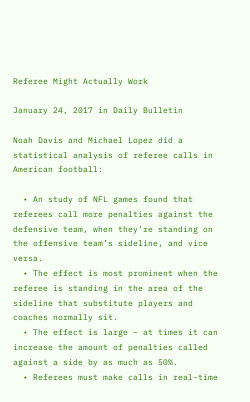Referee Might Actually Work

January 24, 2017 in Daily Bulletin

Noah Davis and Michael Lopez did a statistical analysis of referee calls in American football:

  • An study of NFL games found that referees call more penalties against the defensive team, when they’re standing on the offensive team’s sideline, and vice versa.
  • The effect is most prominent when the referee is standing in the area of the sideline that substitute players and coaches normally sit.
  • The effect is large – at times it can increase the amount of penalties called against a side by as much as 50%.
  • Referees must make calls in real-time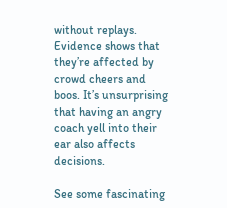without replays. Evidence shows that they’re affected by crowd cheers and boos. It’s unsurprising that having an angry coach yell into their ear also affects decisions.

See some fascinating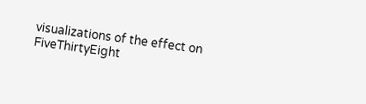visualizations of the effect on FiveThirtyEight